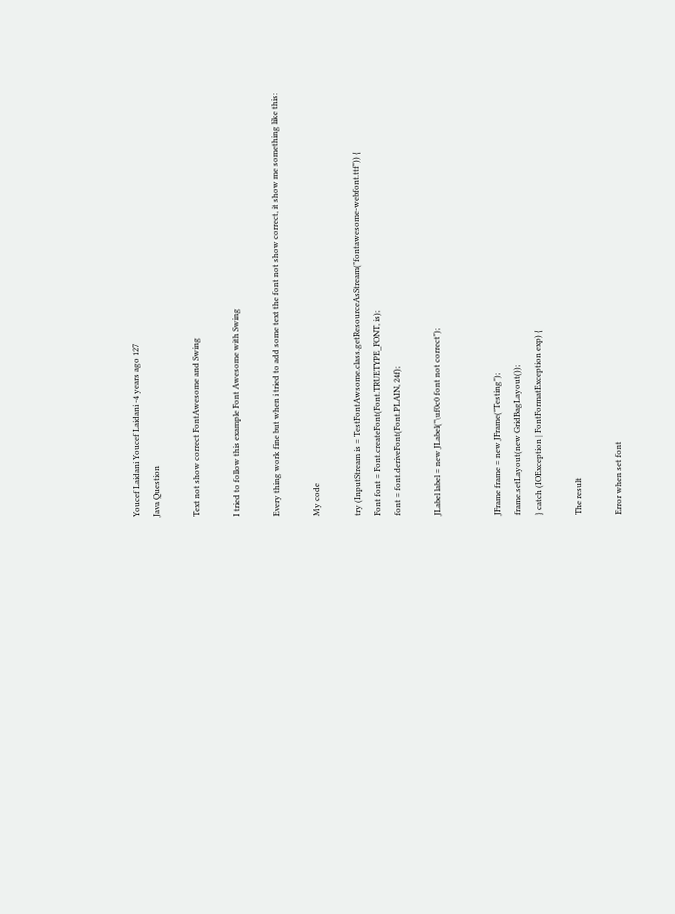Youcef Laidani Youcef Laidani -4 years ago 127
Java Question

Text not show correct FontAwesome and Swing

I tried to follow this example Font Awesome with Swing

Every thing work fine but when i tried to add some text the font not show correct, it show me something like this:

My code

try (InputStream is = TestFontAwsome.class.getResourceAsStream("fontawesome-webfont.ttf")) {
Font font = Font.createFont(Font.TRUETYPE_FONT, is);
font = font.deriveFont(Font.PLAIN, 24f);

JLabel label = new JLabel("\uf0c0 font not correct");


JFrame frame = new JFrame("Testing");
frame.setLayout(new GridBagLayout());
} catch (IOException | FontFormatException exp) {

The result

Error when set font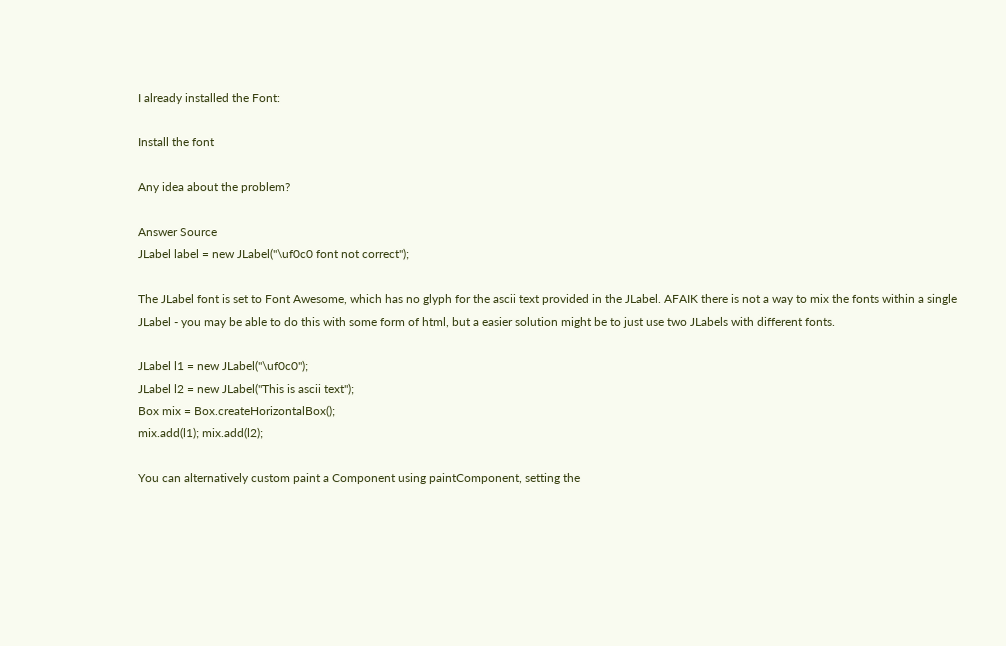I already installed the Font:

Install the font

Any idea about the problem?

Answer Source
JLabel label = new JLabel("\uf0c0 font not correct");

The JLabel font is set to Font Awesome, which has no glyph for the ascii text provided in the JLabel. AFAIK there is not a way to mix the fonts within a single JLabel - you may be able to do this with some form of html, but a easier solution might be to just use two JLabels with different fonts.

JLabel l1 = new JLabel("\uf0c0");
JLabel l2 = new JLabel("This is ascii text");
Box mix = Box.createHorizontalBox();
mix.add(l1); mix.add(l2);

You can alternatively custom paint a Component using paintComponent, setting the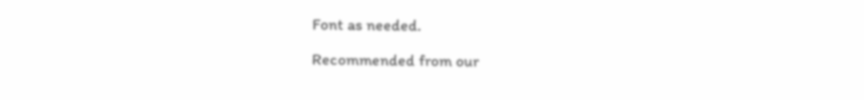Font as needed.

Recommended from our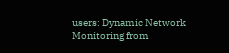users: Dynamic Network Monitoring from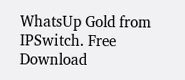WhatsUp Gold from IPSwitch. Free Download